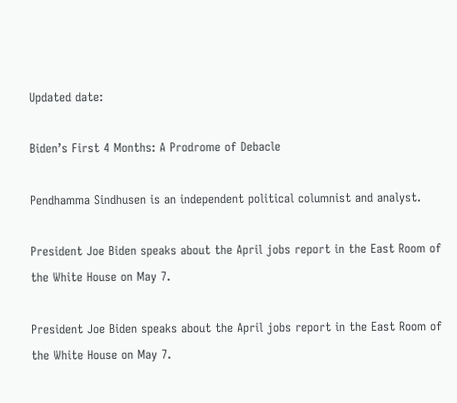Updated date:

Biden’s First 4 Months: A Prodrome of Debacle

Pendhamma Sindhusen is an independent political columnist and analyst.

President Joe Biden speaks about the April jobs report in the East Room of the White House on May 7.

President Joe Biden speaks about the April jobs report in the East Room of the White House on May 7.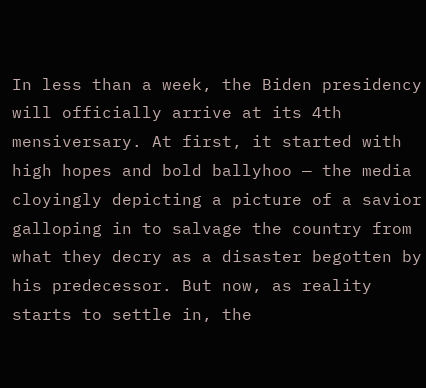In less than a week, the Biden presidency will officially arrive at its 4th mensiversary. At first, it started with high hopes and bold ballyhoo — the media cloyingly depicting a picture of a savior galloping in to salvage the country from what they decry as a disaster begotten by his predecessor. But now, as reality starts to settle in, the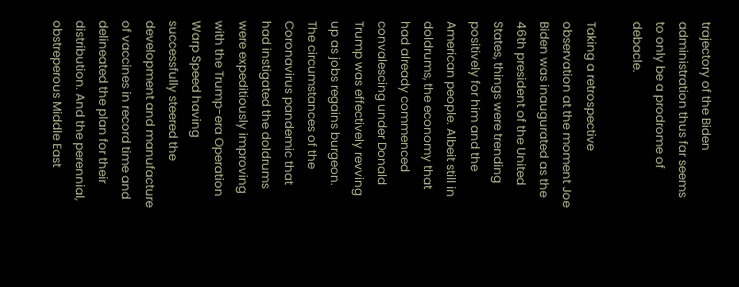trajectory of the Biden administration thus far seems to only be a prodrome of debacle.

Taking a retrospective observation at the moment Joe Biden was inaugurated as the 46th president of the United States, things were trending positively for him and the American people. Albeit still in doldrums, the economy that had already commenced convalescing under Donald Trump was effectively revving up as jobs regains burgeon. The circumstances of the Coronavirus pandemic that had instigated the doldrums were expeditiously improving with the Trump-era Operation Warp Speed having successfully steered the development and manufacture of vaccines in record time and delineated the plan for their distribution. And the perennial, obstreperous Middle East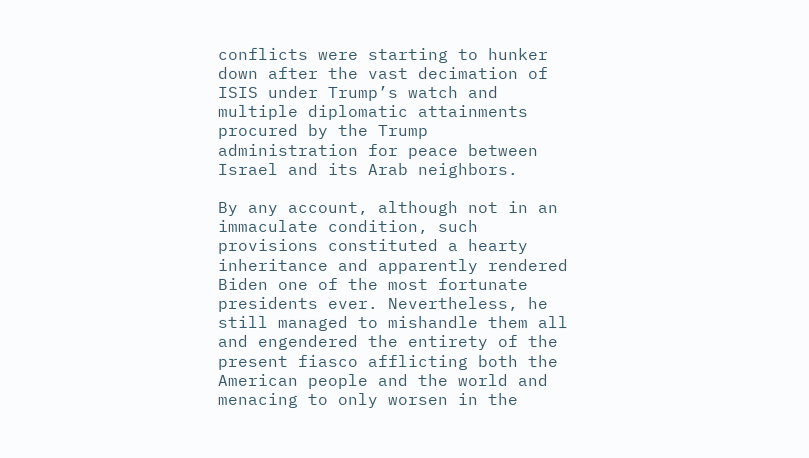conflicts were starting to hunker down after the vast decimation of ISIS under Trump’s watch and multiple diplomatic attainments procured by the Trump administration for peace between Israel and its Arab neighbors.

By any account, although not in an immaculate condition, such provisions constituted a hearty inheritance and apparently rendered Biden one of the most fortunate presidents ever. Nevertheless, he still managed to mishandle them all and engendered the entirety of the present fiasco afflicting both the American people and the world and menacing to only worsen in the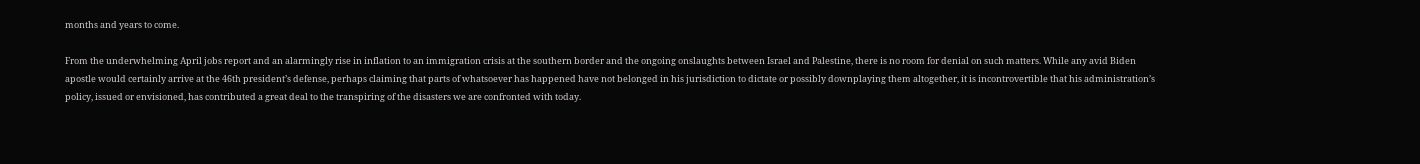months and years to come.

From the underwhelming April jobs report and an alarmingly rise in inflation to an immigration crisis at the southern border and the ongoing onslaughts between Israel and Palestine, there is no room for denial on such matters. While any avid Biden apostle would certainly arrive at the 46th president’s defense, perhaps claiming that parts of whatsoever has happened have not belonged in his jurisdiction to dictate or possibly downplaying them altogether, it is incontrovertible that his administration’s policy, issued or envisioned, has contributed a great deal to the transpiring of the disasters we are confronted with today.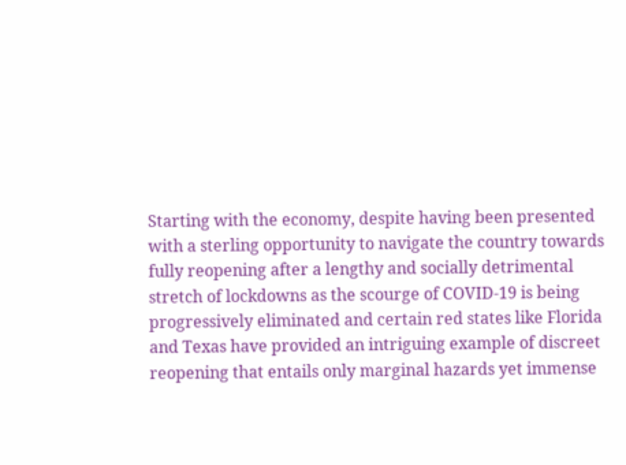Starting with the economy, despite having been presented with a sterling opportunity to navigate the country towards fully reopening after a lengthy and socially detrimental stretch of lockdowns as the scourge of COVID-19 is being progressively eliminated and certain red states like Florida and Texas have provided an intriguing example of discreet reopening that entails only marginal hazards yet immense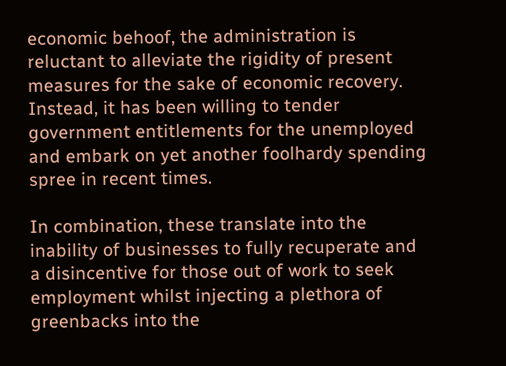economic behoof, the administration is reluctant to alleviate the rigidity of present measures for the sake of economic recovery. Instead, it has been willing to tender government entitlements for the unemployed and embark on yet another foolhardy spending spree in recent times.

In combination, these translate into the inability of businesses to fully recuperate and a disincentive for those out of work to seek employment whilst injecting a plethora of greenbacks into the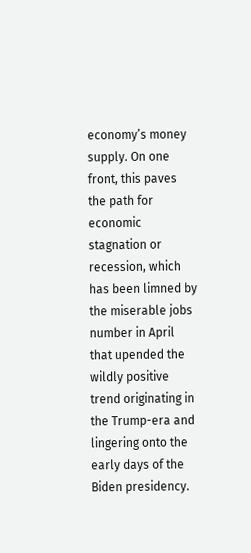economy’s money supply. On one front, this paves the path for economic stagnation or recession, which has been limned by the miserable jobs number in April that upended the wildly positive trend originating in the Trump-era and lingering onto the early days of the Biden presidency.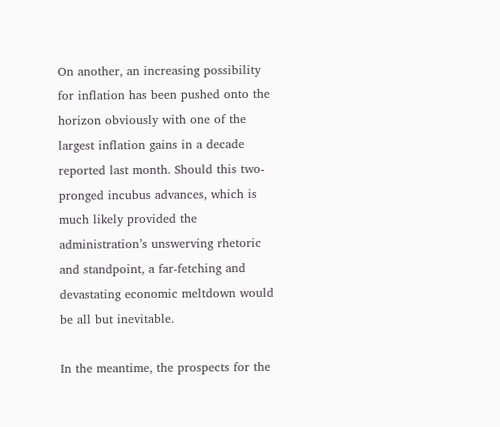On another, an increasing possibility for inflation has been pushed onto the horizon obviously with one of the largest inflation gains in a decade reported last month. Should this two-pronged incubus advances, which is much likely provided the administration’s unswerving rhetoric and standpoint, a far-fetching and devastating economic meltdown would be all but inevitable.

In the meantime, the prospects for the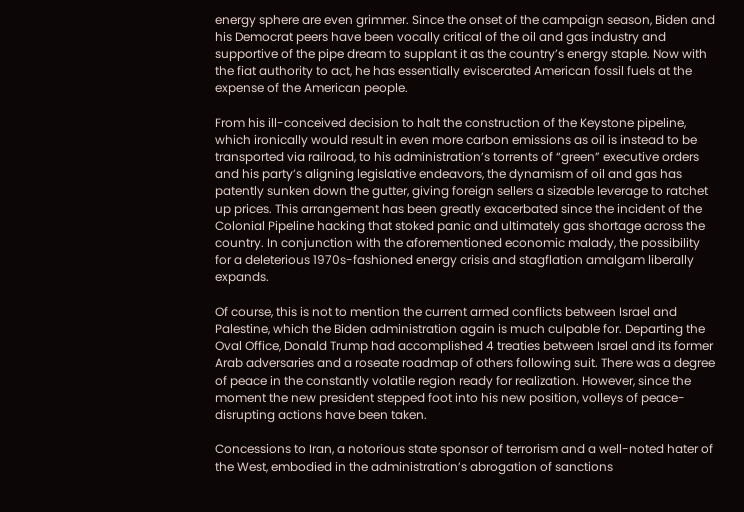energy sphere are even grimmer. Since the onset of the campaign season, Biden and his Democrat peers have been vocally critical of the oil and gas industry and supportive of the pipe dream to supplant it as the country’s energy staple. Now with the fiat authority to act, he has essentially eviscerated American fossil fuels at the expense of the American people.

From his ill-conceived decision to halt the construction of the Keystone pipeline, which ironically would result in even more carbon emissions as oil is instead to be transported via railroad, to his administration’s torrents of “green” executive orders and his party’s aligning legislative endeavors, the dynamism of oil and gas has patently sunken down the gutter, giving foreign sellers a sizeable leverage to ratchet up prices. This arrangement has been greatly exacerbated since the incident of the Colonial Pipeline hacking that stoked panic and ultimately gas shortage across the country. In conjunction with the aforementioned economic malady, the possibility for a deleterious 1970s-fashioned energy crisis and stagflation amalgam liberally expands.

Of course, this is not to mention the current armed conflicts between Israel and Palestine, which the Biden administration again is much culpable for. Departing the Oval Office, Donald Trump had accomplished 4 treaties between Israel and its former Arab adversaries and a roseate roadmap of others following suit. There was a degree of peace in the constantly volatile region ready for realization. However, since the moment the new president stepped foot into his new position, volleys of peace-disrupting actions have been taken.

Concessions to Iran, a notorious state sponsor of terrorism and a well-noted hater of the West, embodied in the administration’s abrogation of sanctions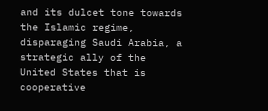and its dulcet tone towards the Islamic regime, disparaging Saudi Arabia, a strategic ally of the United States that is cooperative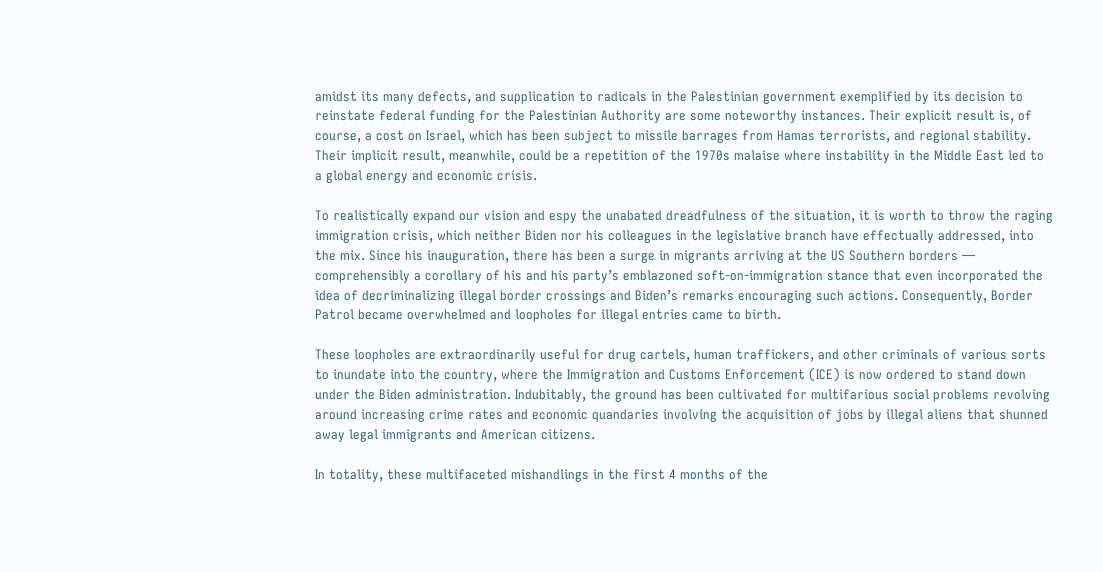amidst its many defects, and supplication to radicals in the Palestinian government exemplified by its decision to reinstate federal funding for the Palestinian Authority are some noteworthy instances. Their explicit result is, of course, a cost on Israel, which has been subject to missile barrages from Hamas terrorists, and regional stability. Their implicit result, meanwhile, could be a repetition of the 1970s malaise where instability in the Middle East led to a global energy and economic crisis.

To realistically expand our vision and espy the unabated dreadfulness of the situation, it is worth to throw the raging immigration crisis, which neither Biden nor his colleagues in the legislative branch have effectually addressed, into the mix. Since his inauguration, there has been a surge in migrants arriving at the US Southern borders — comprehensibly a corollary of his and his party’s emblazoned soft-on-immigration stance that even incorporated the idea of decriminalizing illegal border crossings and Biden’s remarks encouraging such actions. Consequently, Border Patrol became overwhelmed and loopholes for illegal entries came to birth.

These loopholes are extraordinarily useful for drug cartels, human traffickers, and other criminals of various sorts to inundate into the country, where the Immigration and Customs Enforcement (ICE) is now ordered to stand down under the Biden administration. Indubitably, the ground has been cultivated for multifarious social problems revolving around increasing crime rates and economic quandaries involving the acquisition of jobs by illegal aliens that shunned away legal immigrants and American citizens.

In totality, these multifaceted mishandlings in the first 4 months of the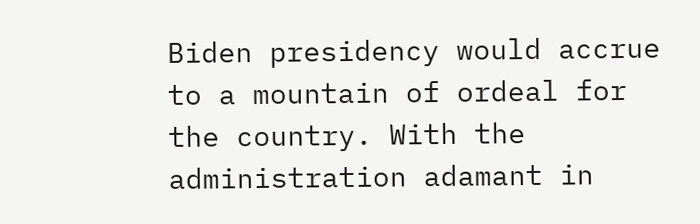Biden presidency would accrue to a mountain of ordeal for the country. With the administration adamant in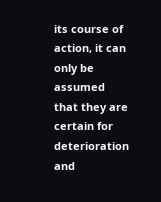its course of action, it can only be assumed that they are certain for deterioration and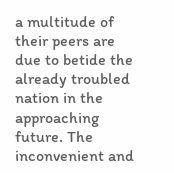a multitude of their peers are due to betide the already troubled nation in the approaching future. The inconvenient and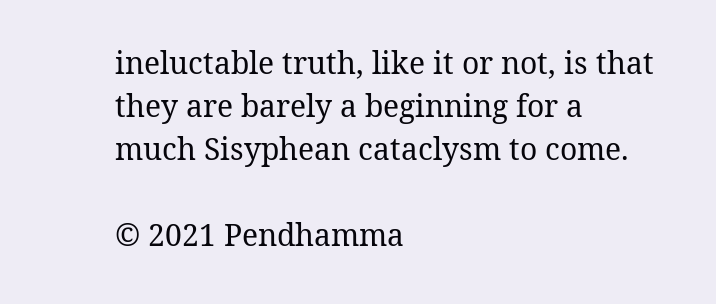ineluctable truth, like it or not, is that they are barely a beginning for a much Sisyphean cataclysm to come.

© 2021 Pendhamma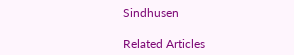Sindhusen

Related Articles